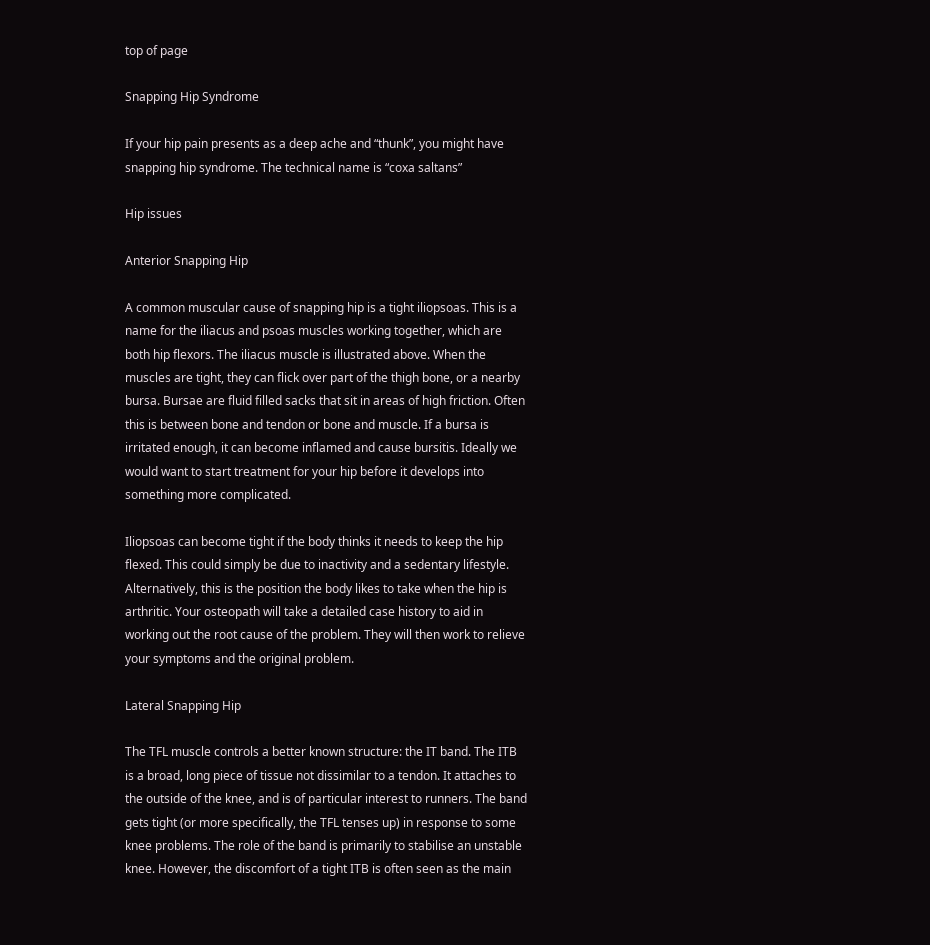top of page

Snapping Hip Syndrome

If your hip pain presents as a deep ache and “thunk”, you might have snapping hip syndrome. The technical name is “coxa saltans”

Hip issues

Anterior Snapping Hip

A common muscular cause of snapping hip is a tight iliopsoas. This is a name for the iliacus and psoas muscles working together, which are both hip flexors. The iliacus muscle is illustrated above. When the muscles are tight, they can flick over part of the thigh bone, or a nearby bursa. Bursae are fluid filled sacks that sit in areas of high friction. Often this is between bone and tendon or bone and muscle. If a bursa is irritated enough, it can become inflamed and cause bursitis. Ideally we would want to start treatment for your hip before it develops into something more complicated.

Iliopsoas can become tight if the body thinks it needs to keep the hip flexed. This could simply be due to inactivity and a sedentary lifestyle. Alternatively, this is the position the body likes to take when the hip is arthritic. Your osteopath will take a detailed case history to aid in working out the root cause of the problem. They will then work to relieve your symptoms and the original problem.

Lateral Snapping Hip

The TFL muscle controls a better known structure: the IT band. The ITB is a broad, long piece of tissue not dissimilar to a tendon. It attaches to the outside of the knee, and is of particular interest to runners. The band gets tight (or more specifically, the TFL tenses up) in response to some knee problems. The role of the band is primarily to stabilise an unstable knee. However, the discomfort of a tight ITB is often seen as the main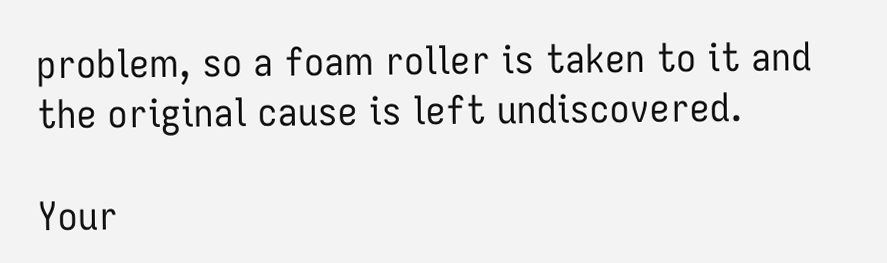problem, so a foam roller is taken to it and the original cause is left undiscovered.

Your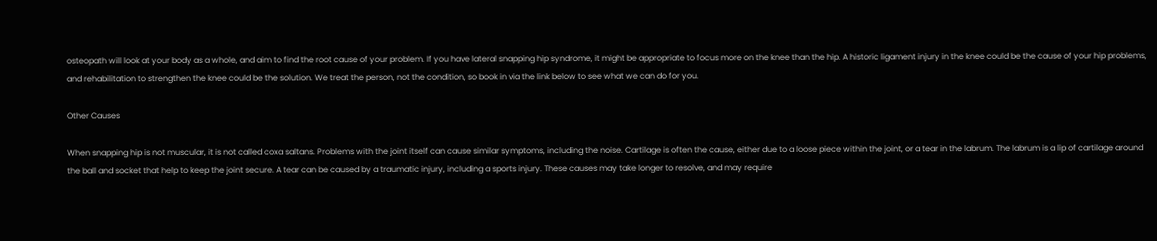osteopath will look at your body as a whole, and aim to find the root cause of your problem. If you have lateral snapping hip syndrome, it might be appropriate to focus more on the knee than the hip. A historic ligament injury in the knee could be the cause of your hip problems, and rehabilitation to strengthen the knee could be the solution. We treat the person, not the condition, so book in via the link below to see what we can do for you.

Other Causes

When snapping hip is not muscular, it is not called coxa saltans. Problems with the joint itself can cause similar symptoms, including the noise. Cartilage is often the cause, either due to a loose piece within the joint, or a tear in the labrum. The labrum is a lip of cartilage around the ball and socket that help to keep the joint secure. A tear can be caused by a traumatic injury, including a sports injury. These causes may take longer to resolve, and may require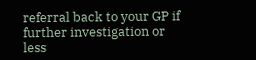referral back to your GP if further investigation or less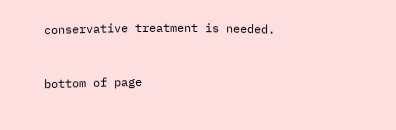conservative treatment is needed.


bottom of page